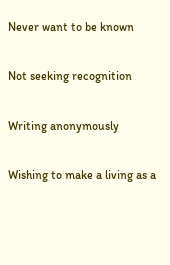Never want to be known

Not seeking recognition

Writing anonymously

Wishing to make a living as a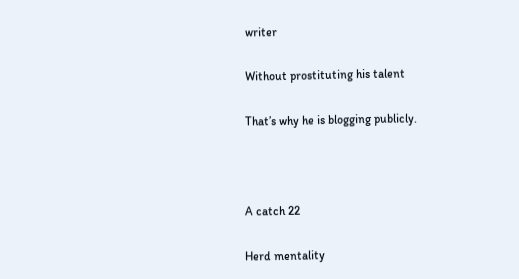writer

Without prostituting his talent

That’s why he is blogging publicly.



A catch 22

Herd mentality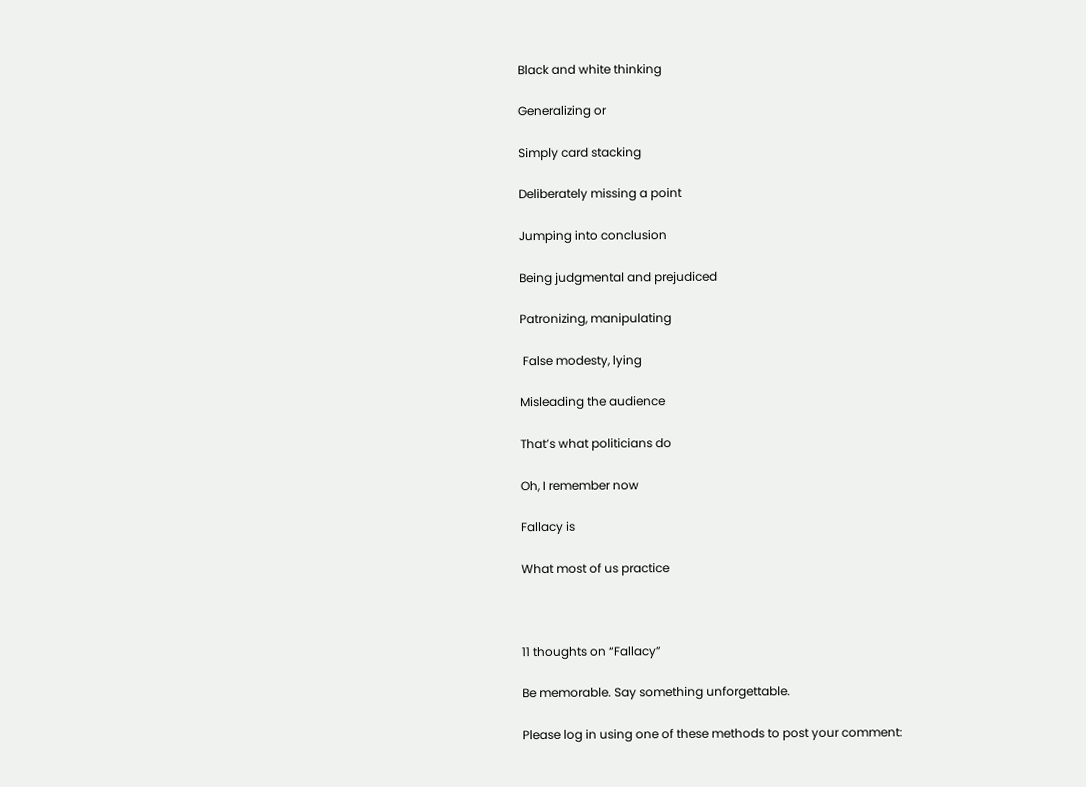Black and white thinking

Generalizing or

Simply card stacking

Deliberately missing a point

Jumping into conclusion

Being judgmental and prejudiced

Patronizing, manipulating

 False modesty, lying

Misleading the audience

That’s what politicians do

Oh, I remember now

Fallacy is

What most of us practice



11 thoughts on “Fallacy”

Be memorable. Say something unforgettable.

Please log in using one of these methods to post your comment: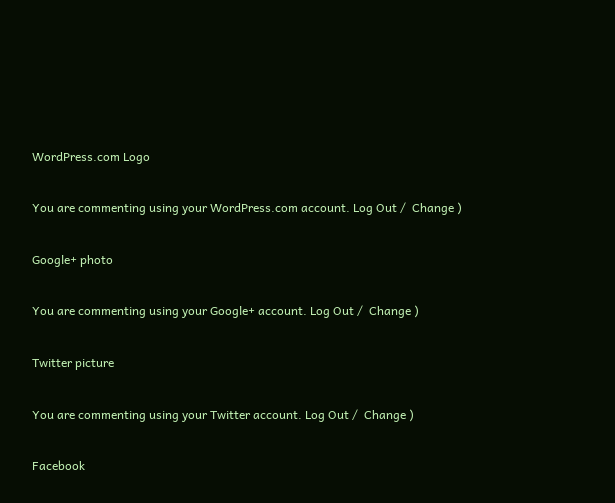WordPress.com Logo

You are commenting using your WordPress.com account. Log Out /  Change )

Google+ photo

You are commenting using your Google+ account. Log Out /  Change )

Twitter picture

You are commenting using your Twitter account. Log Out /  Change )

Facebook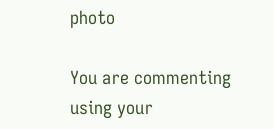photo

You are commenting using your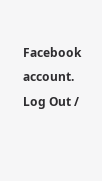Facebook account. Log Out /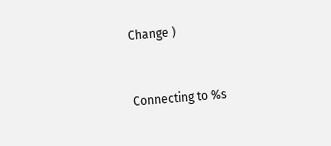Change )


Connecting to %s